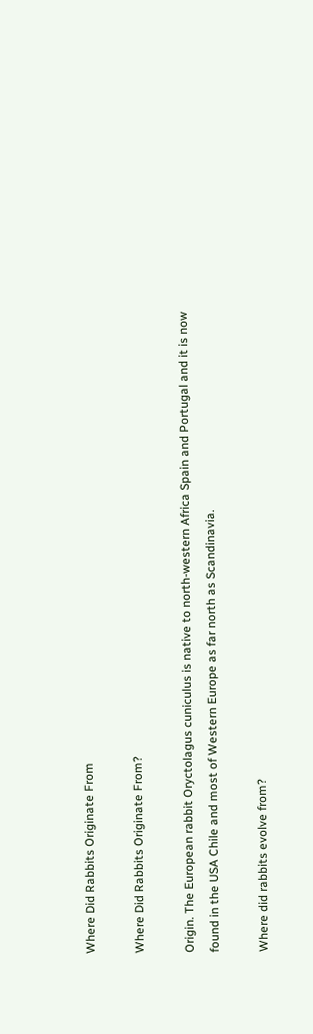Where Did Rabbits Originate From

Where Did Rabbits Originate From?

Origin. The European rabbit Oryctolagus cuniculus is native to north-western Africa Spain and Portugal and it is now found in the USA Chile and most of Western Europe as far north as Scandinavia.

Where did rabbits evolve from?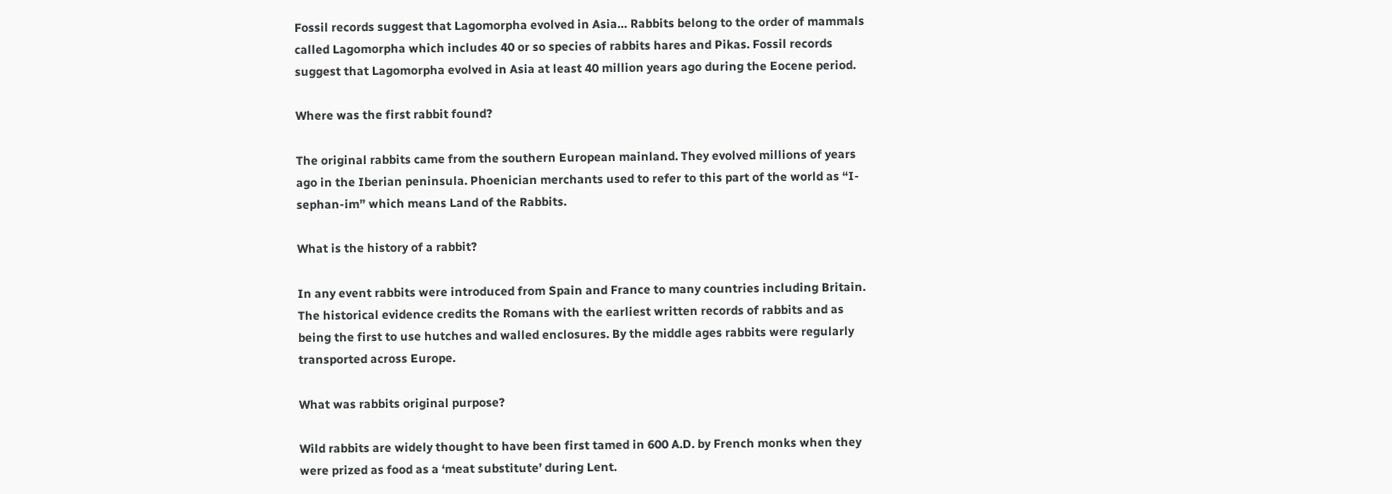Fossil records suggest that Lagomorpha evolved in Asia… Rabbits belong to the order of mammals called Lagomorpha which includes 40 or so species of rabbits hares and Pikas. Fossil records suggest that Lagomorpha evolved in Asia at least 40 million years ago during the Eocene period.

Where was the first rabbit found?

The original rabbits came from the southern European mainland. They evolved millions of years ago in the Iberian peninsula. Phoenician merchants used to refer to this part of the world as “I-sephan-im” which means Land of the Rabbits.

What is the history of a rabbit?

In any event rabbits were introduced from Spain and France to many countries including Britain. The historical evidence credits the Romans with the earliest written records of rabbits and as being the first to use hutches and walled enclosures. By the middle ages rabbits were regularly transported across Europe.

What was rabbits original purpose?

Wild rabbits are widely thought to have been first tamed in 600 A.D. by French monks when they were prized as food as a ‘meat substitute’ during Lent.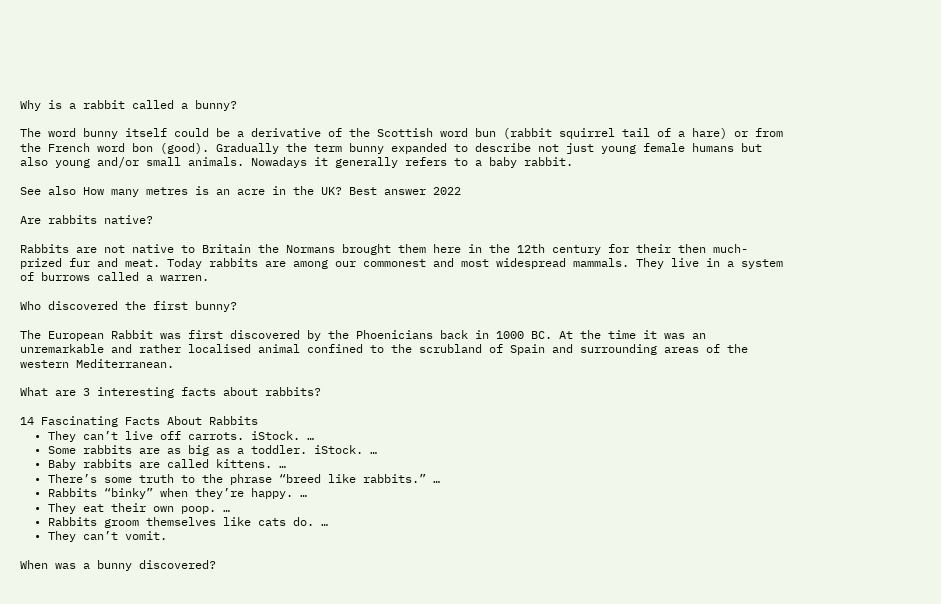Why is a rabbit called a bunny?

The word bunny itself could be a derivative of the Scottish word bun (rabbit squirrel tail of a hare) or from the French word bon (good). Gradually the term bunny expanded to describe not just young female humans but also young and/or small animals. Nowadays it generally refers to a baby rabbit.

See also How many metres is an acre in the UK? Best answer 2022

Are rabbits native?

Rabbits are not native to Britain the Normans brought them here in the 12th century for their then much-prized fur and meat. Today rabbits are among our commonest and most widespread mammals. They live in a system of burrows called a warren.

Who discovered the first bunny?

The European Rabbit was first discovered by the Phoenicians back in 1000 BC. At the time it was an unremarkable and rather localised animal confined to the scrubland of Spain and surrounding areas of the western Mediterranean.

What are 3 interesting facts about rabbits?

14 Fascinating Facts About Rabbits
  • They can’t live off carrots. iStock. …
  • Some rabbits are as big as a toddler. iStock. …
  • Baby rabbits are called kittens. …
  • There’s some truth to the phrase “breed like rabbits.” …
  • Rabbits “binky” when they’re happy. …
  • They eat their own poop. …
  • Rabbits groom themselves like cats do. …
  • They can’t vomit.

When was a bunny discovered?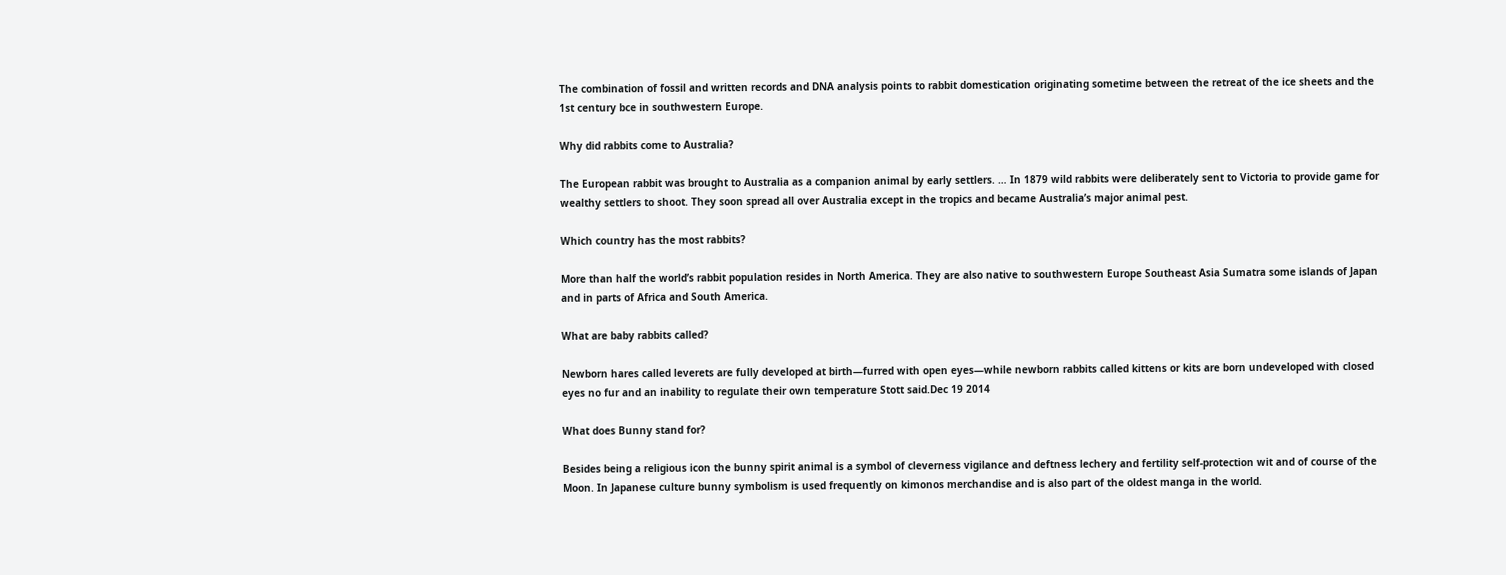The combination of fossil and written records and DNA analysis points to rabbit domestication originating sometime between the retreat of the ice sheets and the 1st century bce in southwestern Europe.

Why did rabbits come to Australia?

The European rabbit was brought to Australia as a companion animal by early settlers. … In 1879 wild rabbits were deliberately sent to Victoria to provide game for wealthy settlers to shoot. They soon spread all over Australia except in the tropics and became Australia’s major animal pest.

Which country has the most rabbits?

More than half the world’s rabbit population resides in North America. They are also native to southwestern Europe Southeast Asia Sumatra some islands of Japan and in parts of Africa and South America.

What are baby rabbits called?

Newborn hares called leverets are fully developed at birth—furred with open eyes—while newborn rabbits called kittens or kits are born undeveloped with closed eyes no fur and an inability to regulate their own temperature Stott said.Dec 19 2014

What does Bunny stand for?

Besides being a religious icon the bunny spirit animal is a symbol of cleverness vigilance and deftness lechery and fertility self-protection wit and of course of the Moon. In Japanese culture bunny symbolism is used frequently on kimonos merchandise and is also part of the oldest manga in the world.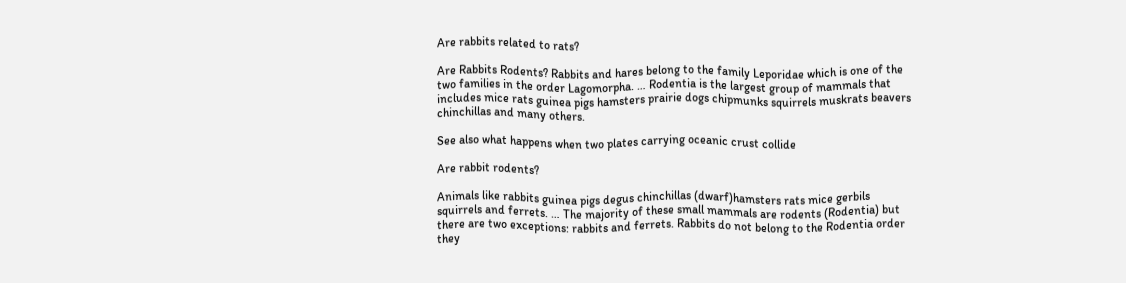Are rabbits related to rats?

Are Rabbits Rodents? Rabbits and hares belong to the family Leporidae which is one of the two families in the order Lagomorpha. … Rodentia is the largest group of mammals that includes mice rats guinea pigs hamsters prairie dogs chipmunks squirrels muskrats beavers chinchillas and many others.

See also what happens when two plates carrying oceanic crust collide

Are rabbit rodents?

Animals like rabbits guinea pigs degus chinchillas (dwarf)hamsters rats mice gerbils squirrels and ferrets. … The majority of these small mammals are rodents (Rodentia) but there are two exceptions: rabbits and ferrets. Rabbits do not belong to the Rodentia order they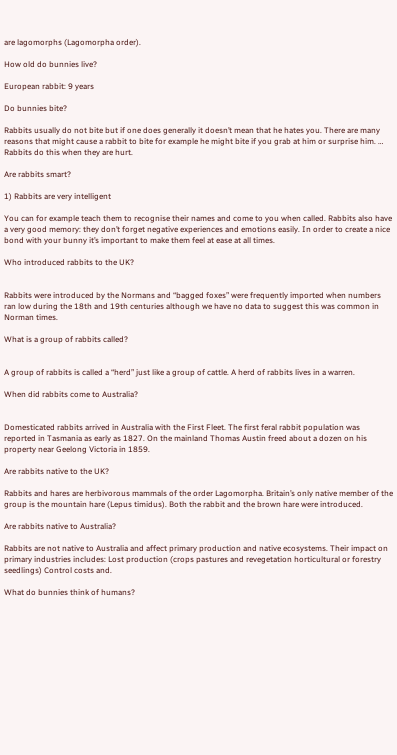are lagomorphs (Lagomorpha order).

How old do bunnies live?

European rabbit: 9 years

Do bunnies bite?

Rabbits usually do not bite but if one does generally it doesn’t mean that he hates you. There are many reasons that might cause a rabbit to bite for example he might bite if you grab at him or surprise him. … Rabbits do this when they are hurt.

Are rabbits smart?

1) Rabbits are very intelligent

You can for example teach them to recognise their names and come to you when called. Rabbits also have a very good memory: they don’t forget negative experiences and emotions easily. In order to create a nice bond with your bunny it’s important to make them feel at ease at all times.

Who introduced rabbits to the UK?


Rabbits were introduced by the Normans and “bagged foxes” were frequently imported when numbers ran low during the 18th and 19th centuries although we have no data to suggest this was common in Norman times.

What is a group of rabbits called?


A group of rabbits is called a “herd” just like a group of cattle. A herd of rabbits lives in a warren.

When did rabbits come to Australia?


Domesticated rabbits arrived in Australia with the First Fleet. The first feral rabbit population was reported in Tasmania as early as 1827. On the mainland Thomas Austin freed about a dozen on his property near Geelong Victoria in 1859.

Are rabbits native to the UK?

Rabbits and hares are herbivorous mammals of the order Lagomorpha. Britain’s only native member of the group is the mountain hare (Lepus timidus). Both the rabbit and the brown hare were introduced.

Are rabbits native to Australia?

Rabbits are not native to Australia and affect primary production and native ecosystems. Their impact on primary industries includes: Lost production (crops pastures and revegetation horticultural or forestry seedlings) Control costs and.

What do bunnies think of humans?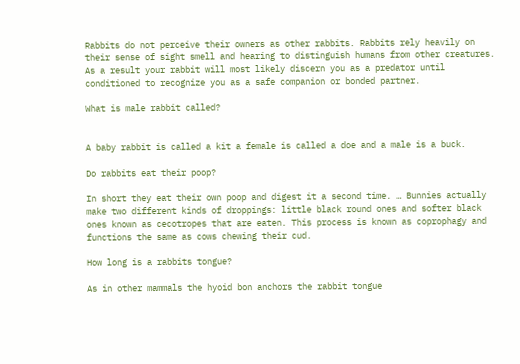Rabbits do not perceive their owners as other rabbits. Rabbits rely heavily on their sense of sight smell and hearing to distinguish humans from other creatures. As a result your rabbit will most likely discern you as a predator until conditioned to recognize you as a safe companion or bonded partner.

What is male rabbit called?


A baby rabbit is called a kit a female is called a doe and a male is a buck.

Do rabbits eat their poop?

In short they eat their own poop and digest it a second time. … Bunnies actually make two different kinds of droppings: little black round ones and softer black ones known as cecotropes that are eaten. This process is known as coprophagy and functions the same as cows chewing their cud.

How long is a rabbits tongue?

As in other mammals the hyoid bon anchors the rabbit tongue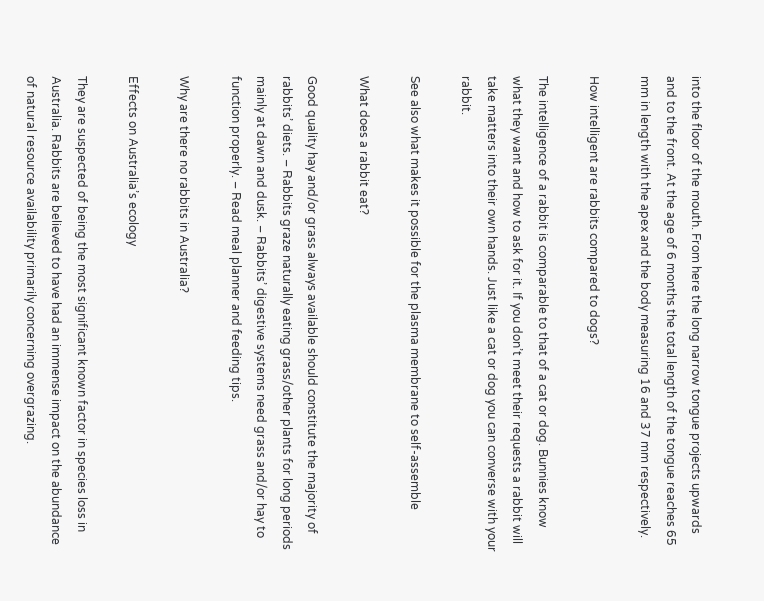into the floor of the mouth. From here the long narrow tongue projects upwards and to the front. At the age of 6 months the total length of the tongue reaches 65 mm in length with the apex and the body measuring 16 and 37 mm respectively.

How intelligent are rabbits compared to dogs?

The intelligence of a rabbit is comparable to that of a cat or dog. Bunnies know what they want and how to ask for it. If you don’t meet their requests a rabbit will take matters into their own hands. Just like a cat or dog you can converse with your rabbit.

See also what makes it possible for the plasma membrane to self-assemble

What does a rabbit eat?

Good quality hay and/or grass always available should constitute the majority of rabbits’ diets. – Rabbits graze naturally eating grass/other plants for long periods mainly at dawn and dusk. – Rabbits’ digestive systems need grass and/or hay to function properly. – Read meal planner and feeding tips.

Why are there no rabbits in Australia?

Effects on Australia’s ecology

They are suspected of being the most significant known factor in species loss in Australia. Rabbits are believed to have had an immense impact on the abundance of natural resource availability primarily concerning overgrazing.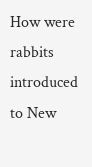How were rabbits introduced to New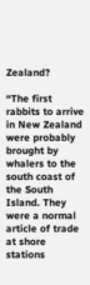Zealand?

“The first rabbits to arrive in New Zealand were probably brought by whalers to the south coast of the South Island. They were a normal article of trade at shore stations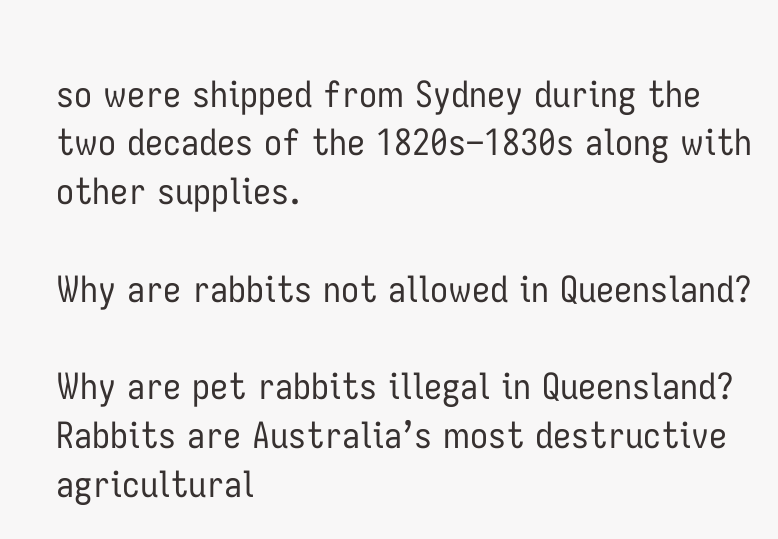so were shipped from Sydney during the two decades of the 1820s–1830s along with other supplies.

Why are rabbits not allowed in Queensland?

Why are pet rabbits illegal in Queensland? Rabbits are Australia’s most destructive agricultural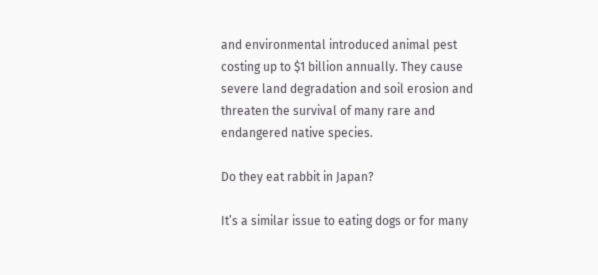and environmental introduced animal pest costing up to $1 billion annually. They cause severe land degradation and soil erosion and threaten the survival of many rare and endangered native species.

Do they eat rabbit in Japan?

It’s a similar issue to eating dogs or for many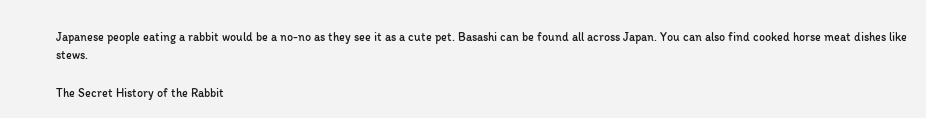Japanese people eating a rabbit would be a no-no as they see it as a cute pet. Basashi can be found all across Japan. You can also find cooked horse meat dishes like stews.

The Secret History of the Rabbit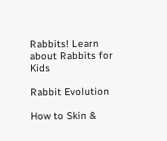Rabbits! Learn about Rabbits for Kids

Rabbit Evolution

How to Skin &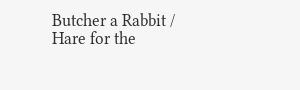Butcher a Rabbit / Hare for the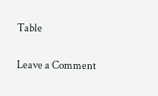Table

Leave a Comment